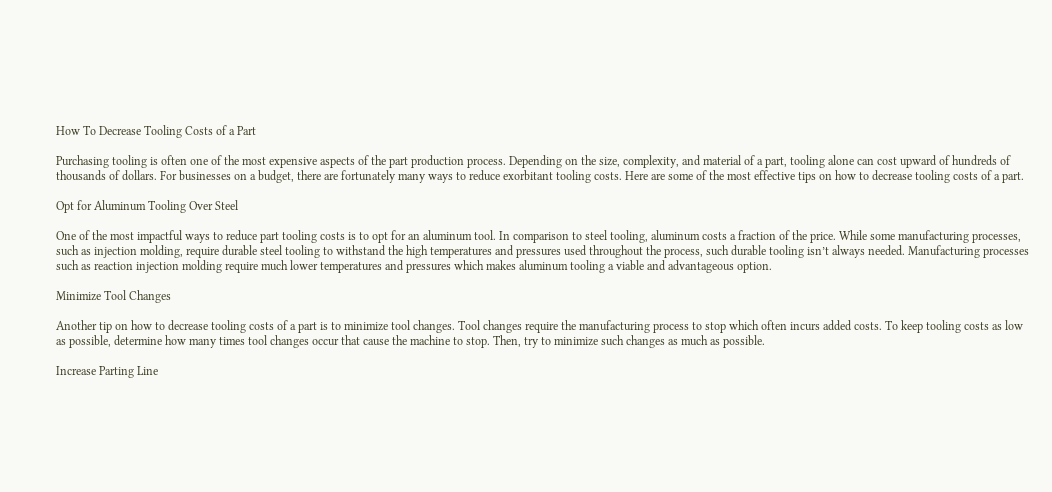How To Decrease Tooling Costs of a Part

Purchasing tooling is often one of the most expensive aspects of the part production process. Depending on the size, complexity, and material of a part, tooling alone can cost upward of hundreds of thousands of dollars. For businesses on a budget, there are fortunately many ways to reduce exorbitant tooling costs. Here are some of the most effective tips on how to decrease tooling costs of a part.

Opt for Aluminum Tooling Over Steel

One of the most impactful ways to reduce part tooling costs is to opt for an aluminum tool. In comparison to steel tooling, aluminum costs a fraction of the price. While some manufacturing processes, such as injection molding, require durable steel tooling to withstand the high temperatures and pressures used throughout the process, such durable tooling isn’t always needed. Manufacturing processes such as reaction injection molding require much lower temperatures and pressures which makes aluminum tooling a viable and advantageous option.

Minimize Tool Changes

Another tip on how to decrease tooling costs of a part is to minimize tool changes. Tool changes require the manufacturing process to stop which often incurs added costs. To keep tooling costs as low as possible, determine how many times tool changes occur that cause the machine to stop. Then, try to minimize such changes as much as possible.

Increase Parting Line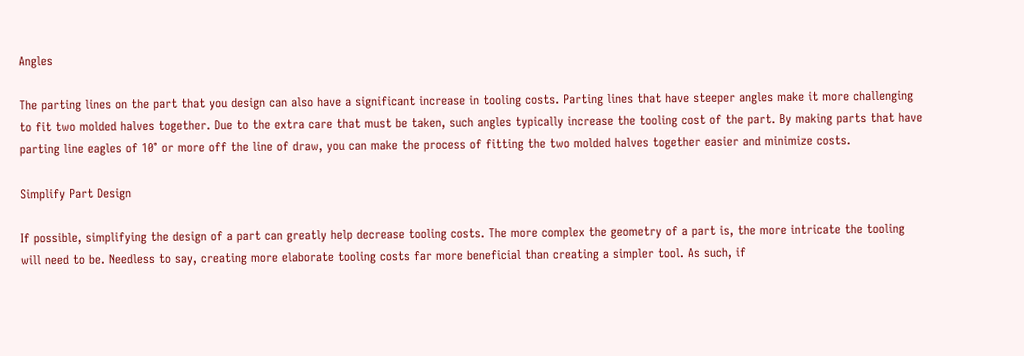Angles

The parting lines on the part that you design can also have a significant increase in tooling costs. Parting lines that have steeper angles make it more challenging to fit two molded halves together. Due to the extra care that must be taken, such angles typically increase the tooling cost of the part. By making parts that have parting line eagles of 10° or more off the line of draw, you can make the process of fitting the two molded halves together easier and minimize costs.

Simplify Part Design

If possible, simplifying the design of a part can greatly help decrease tooling costs. The more complex the geometry of a part is, the more intricate the tooling will need to be. Needless to say, creating more elaborate tooling costs far more beneficial than creating a simpler tool. As such, if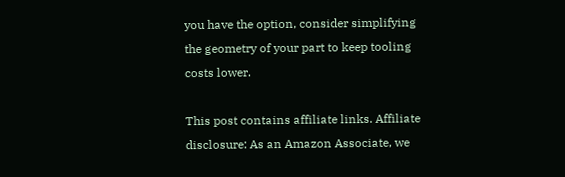you have the option, consider simplifying the geometry of your part to keep tooling costs lower.

This post contains affiliate links. Affiliate disclosure: As an Amazon Associate, we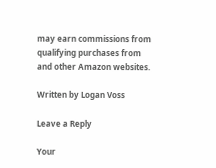may earn commissions from qualifying purchases from and other Amazon websites.

Written by Logan Voss

Leave a Reply

Your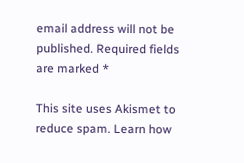email address will not be published. Required fields are marked *

This site uses Akismet to reduce spam. Learn how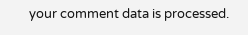your comment data is processed.